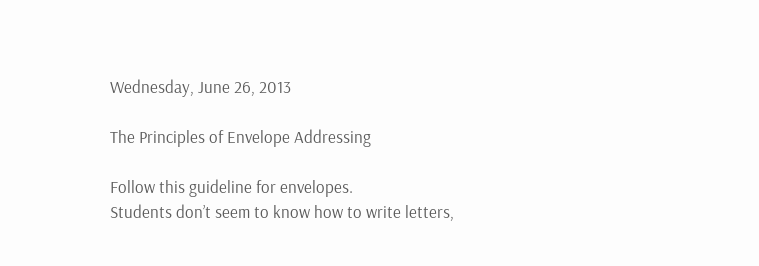Wednesday, June 26, 2013

The Principles of Envelope Addressing

Follow this guideline for envelopes.
Students don’t seem to know how to write letters,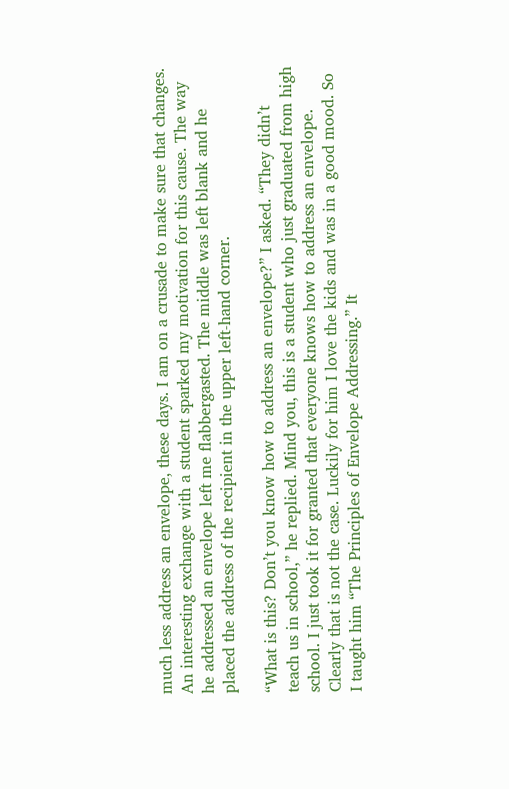much less address an envelope, these days. I am on a crusade to make sure that changes. An interesting exchange with a student sparked my motivation for this cause. The way he addressed an envelope left me flabbergasted. The middle was left blank and he placed the address of the recipient in the upper left-hand corner.

“What is this? Don’t you know how to address an envelope?” I asked. “They didn’t teach us in school,” he replied. Mind you, this is a student who just graduated from high school. I just took it for granted that everyone knows how to address an envelope. Clearly that is not the case. Luckily for him I love the kids and was in a good mood. So I taught him “The Principles of Envelope Addressing.” It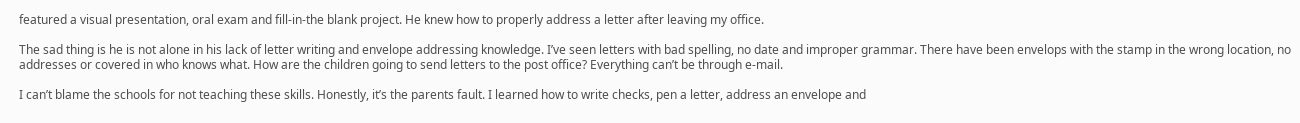featured a visual presentation, oral exam and fill-in-the blank project. He knew how to properly address a letter after leaving my office.

The sad thing is he is not alone in his lack of letter writing and envelope addressing knowledge. I’ve seen letters with bad spelling, no date and improper grammar. There have been envelops with the stamp in the wrong location, no addresses or covered in who knows what. How are the children going to send letters to the post office? Everything can’t be through e-mail.

I can’t blame the schools for not teaching these skills. Honestly, it’s the parents fault. I learned how to write checks, pen a letter, address an envelope and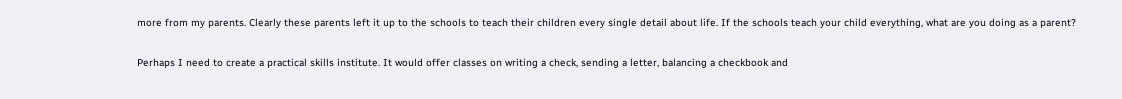more from my parents. Clearly these parents left it up to the schools to teach their children every single detail about life. If the schools teach your child everything, what are you doing as a parent?

Perhaps I need to create a practical skills institute. It would offer classes on writing a check, sending a letter, balancing a checkbook and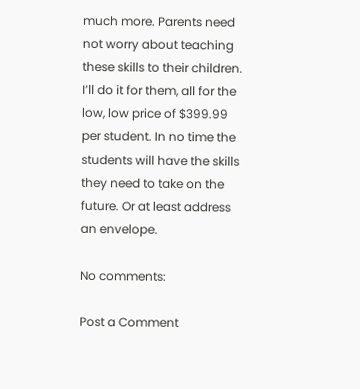much more. Parents need not worry about teaching these skills to their children. I’ll do it for them, all for the low, low price of $399.99 per student. In no time the students will have the skills they need to take on the future. Or at least address an envelope.

No comments:

Post a Comment